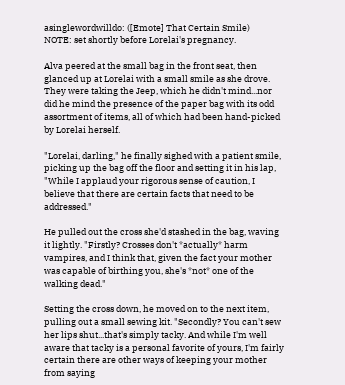asinglewordwilldo: ([Emote] That Certain Smile)
NOTE: set shortly before Lorelai's pregnancy.

Alva peered at the small bag in the front seat, then glanced up at Lorelai with a small smile as she drove. They were taking the Jeep, which he didn't mind...nor did he mind the presence of the paper bag with its odd assortment of items, all of which had been hand-picked by Lorelai herself.

"Lorelai, darling," he finally sighed with a patient smile, picking up the bag off the floor and setting it in his lap, "While I applaud your rigorous sense of caution, I believe that there are certain facts that need to be addressed."

He pulled out the cross she'd stashed in the bag, waving it lightly. "Firstly? Crosses don't *actually* harm vampires, and I think that, given the fact your mother was capable of birthing you, she's *not* one of the walking dead."

Setting the cross down, he moved on to the next item, pulling out a small sewing kit. "Secondly? You can't sew her lips shut...that's simply tacky. And while I'm well aware that tacky is a personal favorite of yours, I'm fairly certain there are other ways of keeping your mother from saying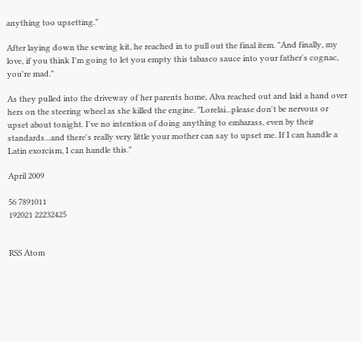anything too upsetting."

After laying down the sewing kit, he reached in to pull out the final item. "And finally, my love, if you think I'm going to let you empty this tabasco sauce into your father's cognac, you're mad."

As they pulled into the driveway of her parents home, Alva reached out and laid a hand over hers on the steering wheel as she killed the engine. "Lorelai...please don't be nervous or upset about tonight. I've no intention of doing anything to embarass, even by their standards...and there's really very little your mother can say to upset me. If I can handle a Latin exorcism, I can handle this."

April 2009

56 7891011
192021 22232425


RSS Atom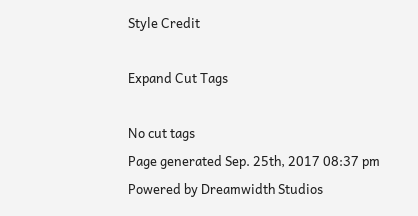Style Credit

Expand Cut Tags

No cut tags
Page generated Sep. 25th, 2017 08:37 pm
Powered by Dreamwidth Studios